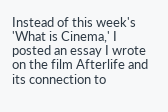Instead of this week's 'What is Cinema,' I posted an essay I wrote on the film Afterlife and its connection to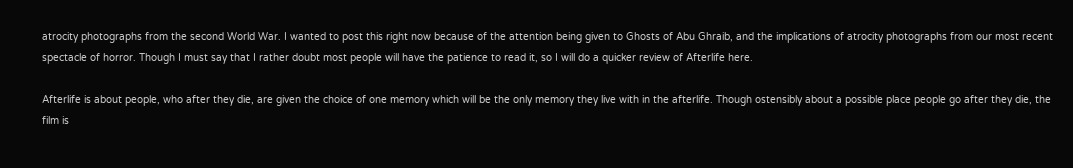atrocity photographs from the second World War. I wanted to post this right now because of the attention being given to Ghosts of Abu Ghraib, and the implications of atrocity photographs from our most recent spectacle of horror. Though I must say that I rather doubt most people will have the patience to read it, so I will do a quicker review of Afterlife here.

Afterlife is about people, who after they die, are given the choice of one memory which will be the only memory they live with in the afterlife. Though ostensibly about a possible place people go after they die, the film is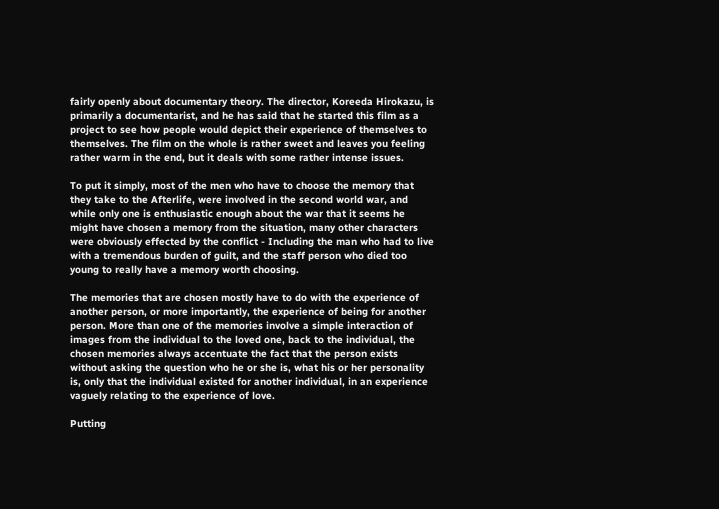fairly openly about documentary theory. The director, Koreeda Hirokazu, is primarily a documentarist, and he has said that he started this film as a project to see how people would depict their experience of themselves to themselves. The film on the whole is rather sweet and leaves you feeling rather warm in the end, but it deals with some rather intense issues.

To put it simply, most of the men who have to choose the memory that they take to the Afterlife, were involved in the second world war, and while only one is enthusiastic enough about the war that it seems he might have chosen a memory from the situation, many other characters were obviously effected by the conflict - Including the man who had to live with a tremendous burden of guilt, and the staff person who died too young to really have a memory worth choosing.

The memories that are chosen mostly have to do with the experience of another person, or more importantly, the experience of being for another person. More than one of the memories involve a simple interaction of images from the individual to the loved one, back to the individual, the chosen memories always accentuate the fact that the person exists without asking the question who he or she is, what his or her personality is, only that the individual existed for another individual, in an experience vaguely relating to the experience of love.

Putting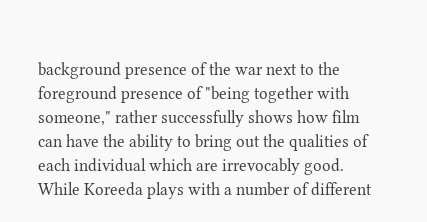background presence of the war next to the foreground presence of "being together with someone," rather successfully shows how film can have the ability to bring out the qualities of each individual which are irrevocably good. While Koreeda plays with a number of different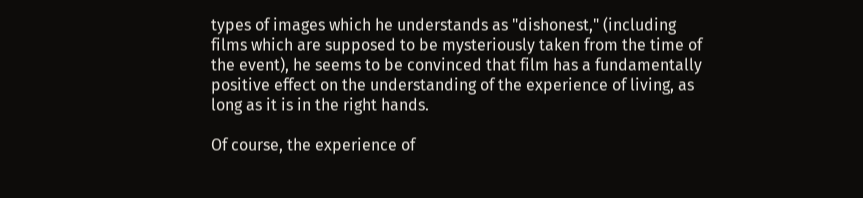types of images which he understands as "dishonest," (including films which are supposed to be mysteriously taken from the time of the event), he seems to be convinced that film has a fundamentally positive effect on the understanding of the experience of living, as long as it is in the right hands.

Of course, the experience of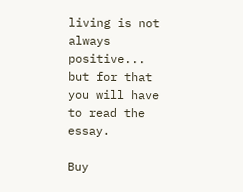living is not always positive... but for that you will have to read the essay.

Buy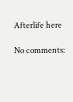Afterlife here

No comments: